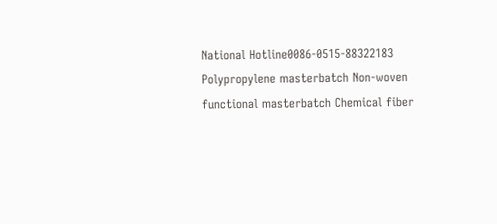National Hotline0086-0515-88322183
Polypropylene masterbatch Non-woven functional masterbatch Chemical fiber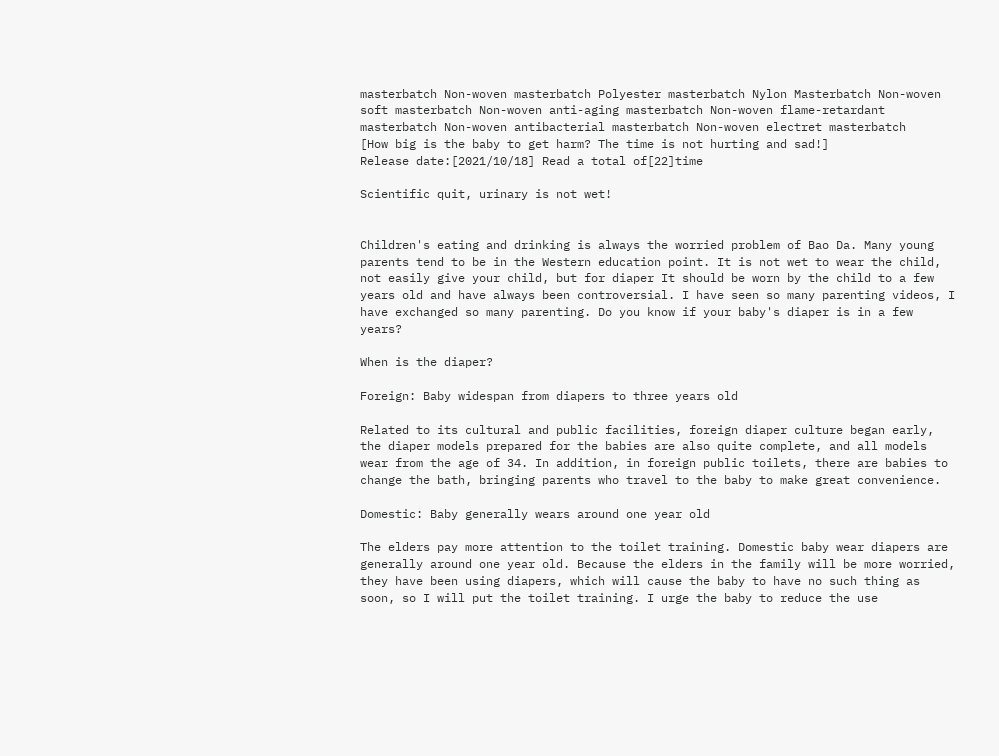masterbatch Non-woven masterbatch Polyester masterbatch Nylon Masterbatch Non-woven soft masterbatch Non-woven anti-aging masterbatch Non-woven flame-retardant masterbatch Non-woven antibacterial masterbatch Non-woven electret masterbatch
[How big is the baby to get harm? The time is not hurting and sad!]
Release date:[2021/10/18] Read a total of[22]time

Scientific quit, urinary is not wet!


Children's eating and drinking is always the worried problem of Bao Da. Many young parents tend to be in the Western education point. It is not wet to wear the child, not easily give your child, but for diaper It should be worn by the child to a few years old and have always been controversial. I have seen so many parenting videos, I have exchanged so many parenting. Do you know if your baby's diaper is in a few years?

When is the diaper?

Foreign: Baby widespan from diapers to three years old

Related to its cultural and public facilities, foreign diaper culture began early, the diaper models prepared for the babies are also quite complete, and all models wear from the age of 34. In addition, in foreign public toilets, there are babies to change the bath, bringing parents who travel to the baby to make great convenience.

Domestic: Baby generally wears around one year old

The elders pay more attention to the toilet training. Domestic baby wear diapers are generally around one year old. Because the elders in the family will be more worried, they have been using diapers, which will cause the baby to have no such thing as soon, so I will put the toilet training. I urge the baby to reduce the use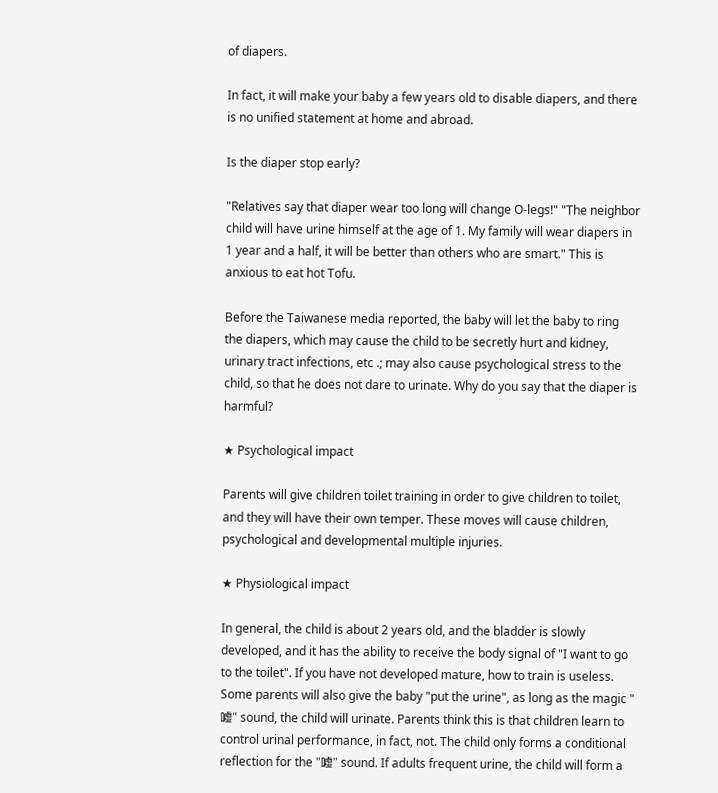of diapers.

In fact, it will make your baby a few years old to disable diapers, and there is no unified statement at home and abroad.

Is the diaper stop early?

"Relatives say that diaper wear too long will change O-legs!" "The neighbor child will have urine himself at the age of 1. My family will wear diapers in 1 year and a half, it will be better than others who are smart." This is anxious to eat hot Tofu.

Before the Taiwanese media reported, the baby will let the baby to ring the diapers, which may cause the child to be secretly hurt and kidney, urinary tract infections, etc .; may also cause psychological stress to the child, so that he does not dare to urinate. Why do you say that the diaper is harmful?

★ Psychological impact

Parents will give children toilet training in order to give children to toilet, and they will have their own temper. These moves will cause children, psychological and developmental multiple injuries.

★ Physiological impact

In general, the child is about 2 years old, and the bladder is slowly developed, and it has the ability to receive the body signal of "I want to go to the toilet". If you have not developed mature, how to train is useless. Some parents will also give the baby "put the urine", as long as the magic "嘘" sound, the child will urinate. Parents think this is that children learn to control urinal performance, in fact, not. The child only forms a conditional reflection for the "嘘" sound. If adults frequent urine, the child will form a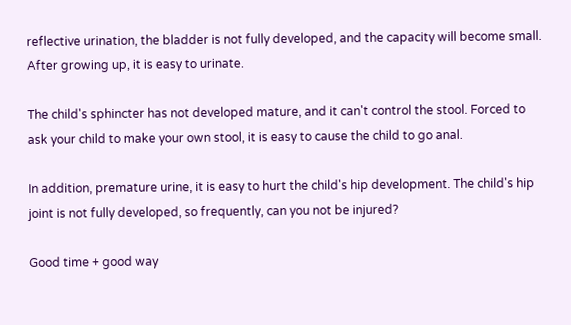reflective urination, the bladder is not fully developed, and the capacity will become small. After growing up, it is easy to urinate.

The child's sphincter has not developed mature, and it can't control the stool. Forced to ask your child to make your own stool, it is easy to cause the child to go anal.

In addition, premature urine, it is easy to hurt the child's hip development. The child's hip joint is not fully developed, so frequently, can you not be injured?

Good time + good way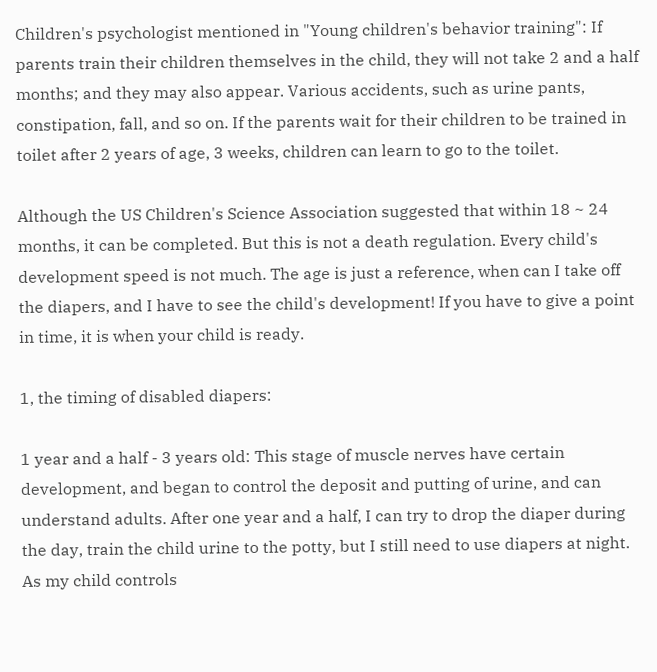Children's psychologist mentioned in "Young children's behavior training": If parents train their children themselves in the child, they will not take 2 and a half months; and they may also appear. Various accidents, such as urine pants, constipation, fall, and so on. If the parents wait for their children to be trained in toilet after 2 years of age, 3 weeks, children can learn to go to the toilet.

Although the US Children's Science Association suggested that within 18 ~ 24 months, it can be completed. But this is not a death regulation. Every child's development speed is not much. The age is just a reference, when can I take off the diapers, and I have to see the child's development! If you have to give a point in time, it is when your child is ready.

1, the timing of disabled diapers:

1 year and a half - 3 years old: This stage of muscle nerves have certain development, and began to control the deposit and putting of urine, and can understand adults. After one year and a half, I can try to drop the diaper during the day, train the child urine to the potty, but I still need to use diapers at night. As my child controls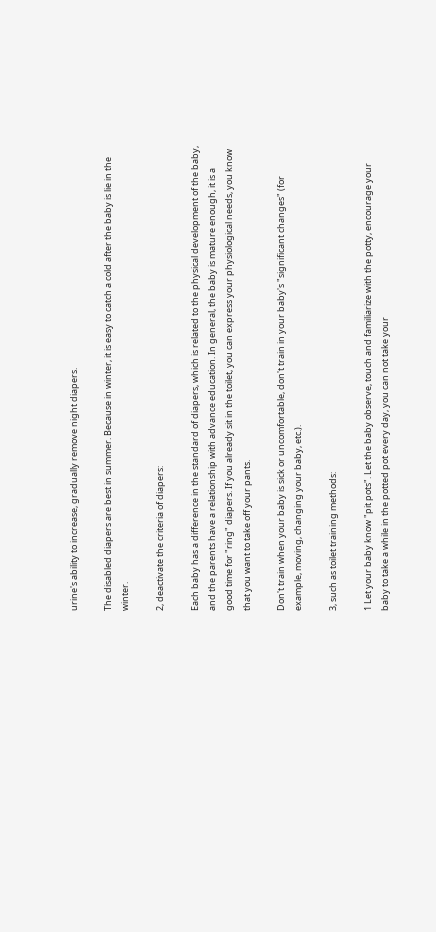urine's ability to increase, gradually remove night diapers.

The disabled diapers are best in summer. Because in winter, it is easy to catch a cold after the baby is lie in the winter.

2, deactivate the criteria of diapers:

Each baby has a difference in the standard of diapers, which is related to the physical development of the baby, and the parents have a relationship with advance education. In general, the baby is mature enough, it is a good time for "ring" diapers. If you already sit in the toilet, you can express your physiological needs, you know that you want to take off your pants.

Don't train when your baby is sick or uncomfortable, don't train in your baby's "significant changes" (for example, moving, changing your baby, etc.).

3, such as toilet training methods:

1 Let your baby know "pit pots". Let the baby observe, touch and familiarize with the potty, encourage your baby to take a while in the potted pot every day, you can not take your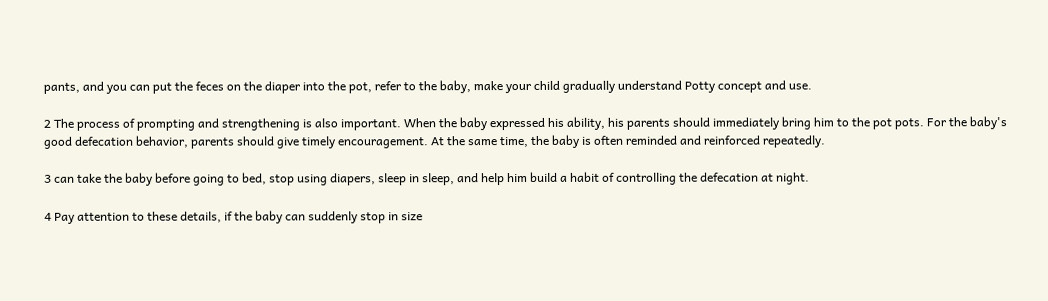pants, and you can put the feces on the diaper into the pot, refer to the baby, make your child gradually understand Potty concept and use.

2 The process of prompting and strengthening is also important. When the baby expressed his ability, his parents should immediately bring him to the pot pots. For the baby's good defecation behavior, parents should give timely encouragement. At the same time, the baby is often reminded and reinforced repeatedly.

3 can take the baby before going to bed, stop using diapers, sleep in sleep, and help him build a habit of controlling the defecation at night.

4 Pay attention to these details, if the baby can suddenly stop in size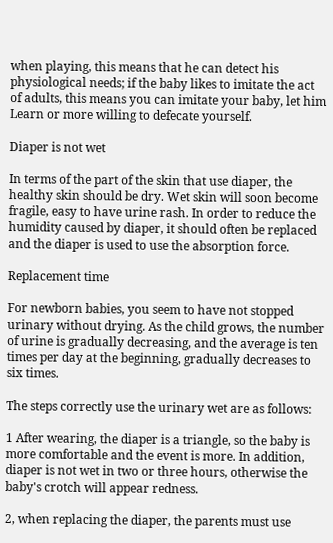when playing, this means that he can detect his physiological needs; if the baby likes to imitate the act of adults, this means you can imitate your baby, let him Learn or more willing to defecate yourself.

Diaper is not wet

In terms of the part of the skin that use diaper, the healthy skin should be dry. Wet skin will soon become fragile, easy to have urine rash. In order to reduce the humidity caused by diaper, it should often be replaced and the diaper is used to use the absorption force.

Replacement time

For newborn babies, you seem to have not stopped urinary without drying. As the child grows, the number of urine is gradually decreasing, and the average is ten times per day at the beginning, gradually decreases to six times.

The steps correctly use the urinary wet are as follows:

1 After wearing, the diaper is a triangle, so the baby is more comfortable and the event is more. In addition, diaper is not wet in two or three hours, otherwise the baby's crotch will appear redness.

2, when replacing the diaper, the parents must use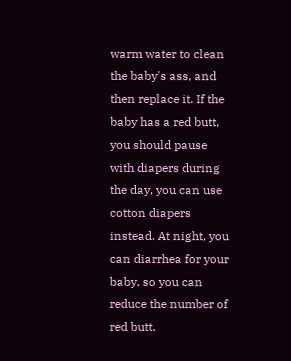warm water to clean the baby's ass, and then replace it. If the baby has a red butt, you should pause with diapers during the day, you can use cotton diapers instead. At night, you can diarrhea for your baby, so you can reduce the number of red butt.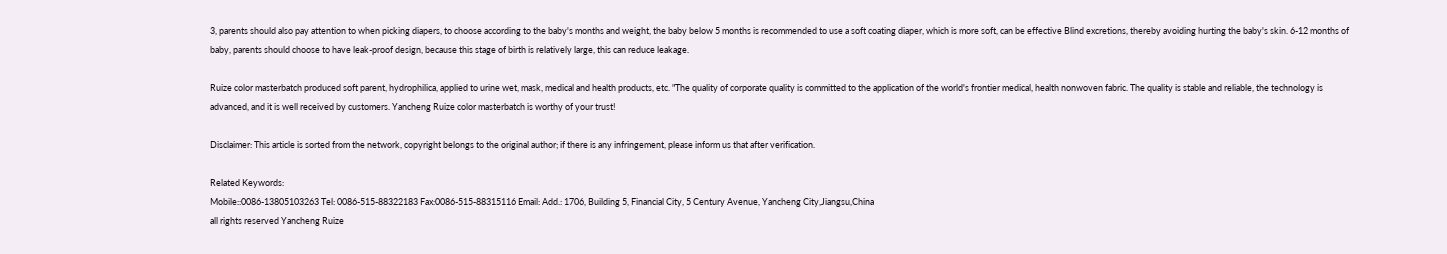3, parents should also pay attention to when picking diapers, to choose according to the baby's months and weight, the baby below 5 months is recommended to use a soft coating diaper, which is more soft, can be effective Blind excretions, thereby avoiding hurting the baby's skin. 6-12 months of baby, parents should choose to have leak-proof design, because this stage of birth is relatively large, this can reduce leakage.

Ruize color masterbatch produced soft parent, hydrophilica, applied to urine wet, mask, medical and health products, etc. "The quality of corporate quality is committed to the application of the world's frontier medical, health nonwoven fabric. The quality is stable and reliable, the technology is advanced, and it is well received by customers. Yancheng Ruize color masterbatch is worthy of your trust!

Disclaimer: This article is sorted from the network, copyright belongs to the original author; if there is any infringement, please inform us that after verification.

Related Keywords:
Mobile::0086-13805103263 Tel: 0086-515-88322183 Fax:0086-515-88315116 Email: Add.: 1706, Building 5, Financial City, 5 Century Avenue, Yancheng City,Jiangsu,China
all rights reserved Yancheng Ruize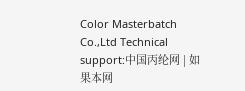Color Masterbatch Co.,Ltd Technical support:中国丙纶网 | 如果本网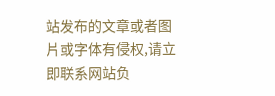站发布的文章或者图片或字体有侵权,请立即联系网站负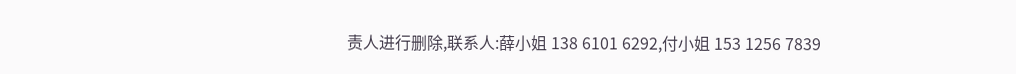责人进行删除,联系人:薛小姐 138 6101 6292,付小姐 153 1256 7839